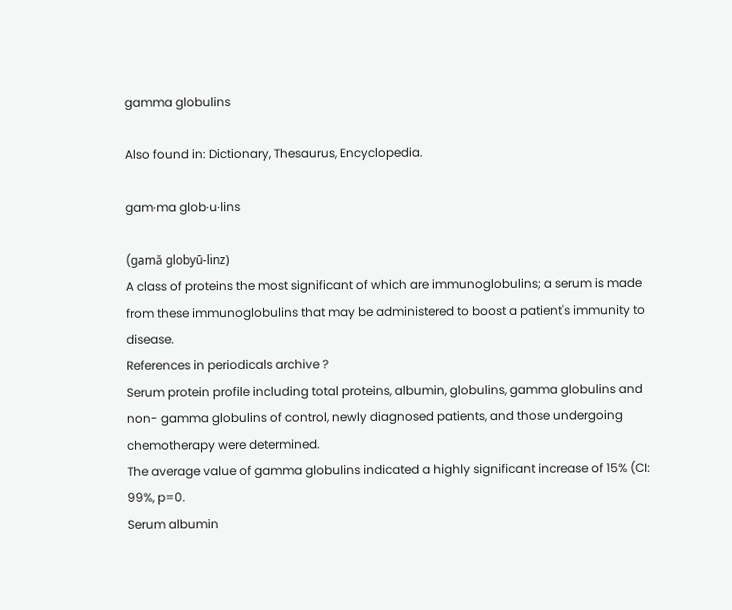gamma globulins

Also found in: Dictionary, Thesaurus, Encyclopedia.

gam·ma glob·u·lins

(gamă globyū-linz)
A class of proteins the most significant of which are immunoglobulins; a serum is made from these immunoglobulins that may be administered to boost a patient's immunity to disease.
References in periodicals archive ?
Serum protein profile including total proteins, albumin, globulins, gamma globulins and non- gamma globulins of control, newly diagnosed patients, and those undergoing chemotherapy were determined.
The average value of gamma globulins indicated a highly significant increase of 15% (CI: 99%, p=0.
Serum albumin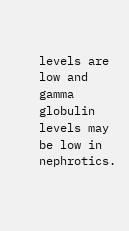levels are low and gamma globulin levels may be low in nephrotics.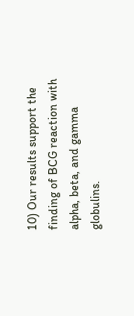10) Our results support the finding of BCG reaction with alpha, beta, and gamma globulins.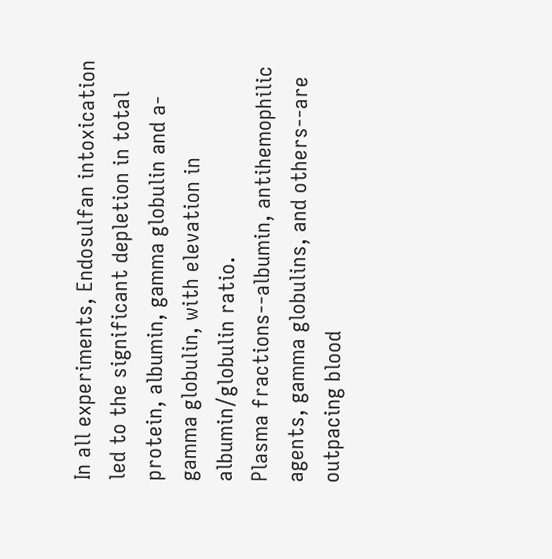In all experiments, Endosulfan intoxication led to the significant depletion in total protein, albumin, gamma globulin and a-gamma globulin, with elevation in albumin/globulin ratio.
Plasma fractions--albumin, antihemophilic agents, gamma globulins, and others--are outpacing blood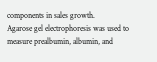components in sales growth.
Agarose gel electrophoresis was used to measure prealbumin, albumin, and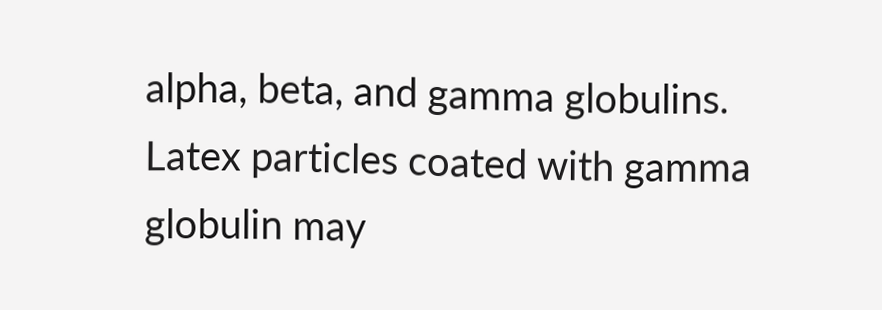alpha, beta, and gamma globulins.
Latex particles coated with gamma globulin may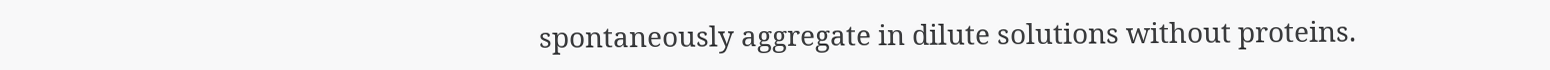spontaneously aggregate in dilute solutions without proteins.